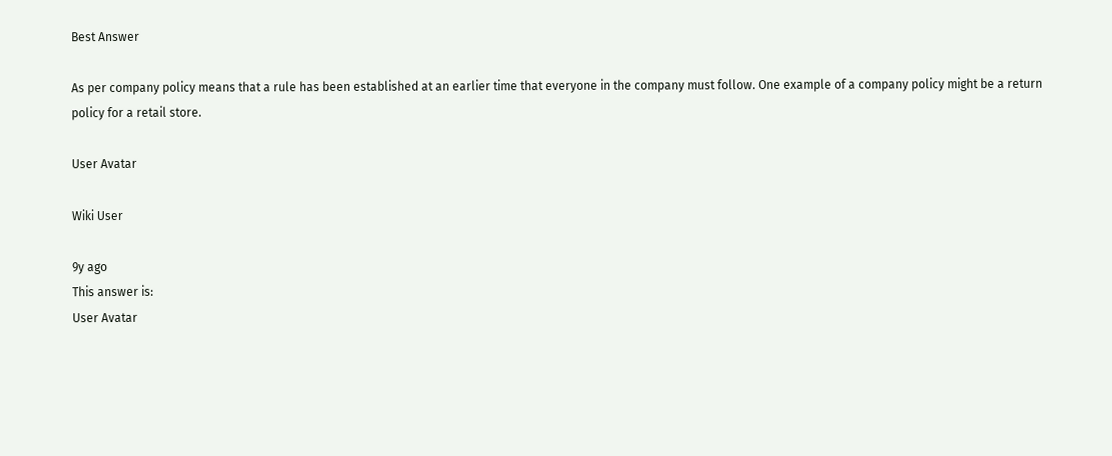Best Answer

As per company policy means that a rule has been established at an earlier time that everyone in the company must follow. One example of a company policy might be a return policy for a retail store.

User Avatar

Wiki User

9y ago
This answer is:
User Avatar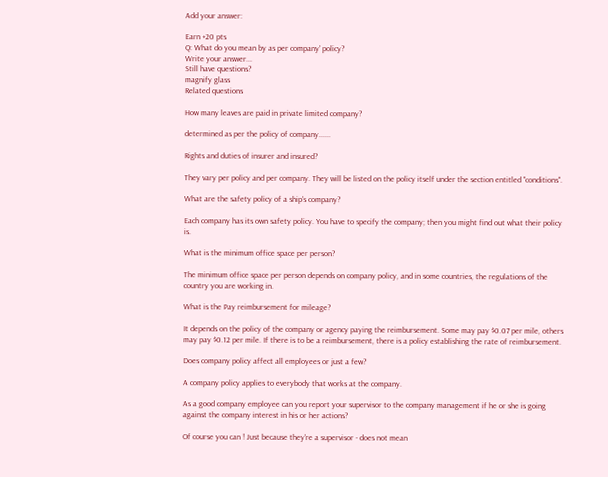Add your answer:

Earn +20 pts
Q: What do you mean by as per company' policy?
Write your answer...
Still have questions?
magnify glass
Related questions

How many leaves are paid in private limited company?

determined as per the policy of company......

Rights and duties of insurer and insured?

They vary per policy and per company. They will be listed on the policy itself under the section entitled "conditions".

What are the safety policy of a ship's company?

Each company has its own safety policy. You have to specify the company; then you might find out what their policy is.

What is the minimum office space per person?

The minimum office space per person depends on company policy, and in some countries, the regulations of the country you are working in.

What is the Pay reimbursement for mileage?

It depends on the policy of the company or agency paying the reimbursement. Some may pay $0.07 per mile, others may pay $0.12 per mile. If there is to be a reimbursement, there is a policy establishing the rate of reimbursement.

Does company policy affect all employees or just a few?

A company policy applies to everybody that works at the company.

As a good company employee can you report your supervisor to the company management if he or she is going against the company interest in his or her actions?

Of course you can ! Just because they're a supervisor - does not mean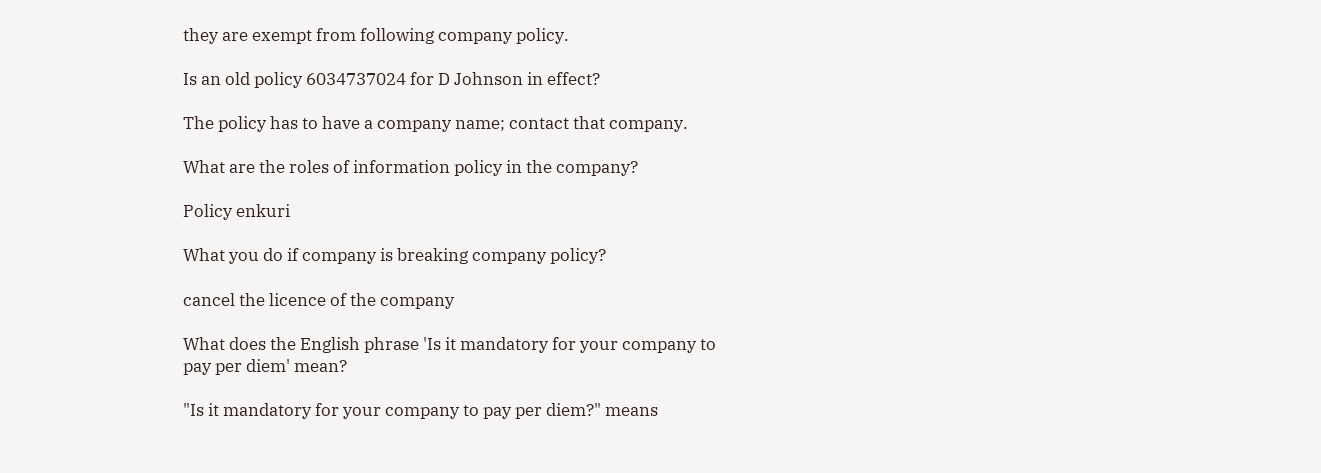they are exempt from following company policy.

Is an old policy 6034737024 for D Johnson in effect?

The policy has to have a company name; contact that company.

What are the roles of information policy in the company?

Policy enkuri

What you do if company is breaking company policy?

cancel the licence of the company

What does the English phrase 'Is it mandatory for your company to pay per diem' mean?

"Is it mandatory for your company to pay per diem?" means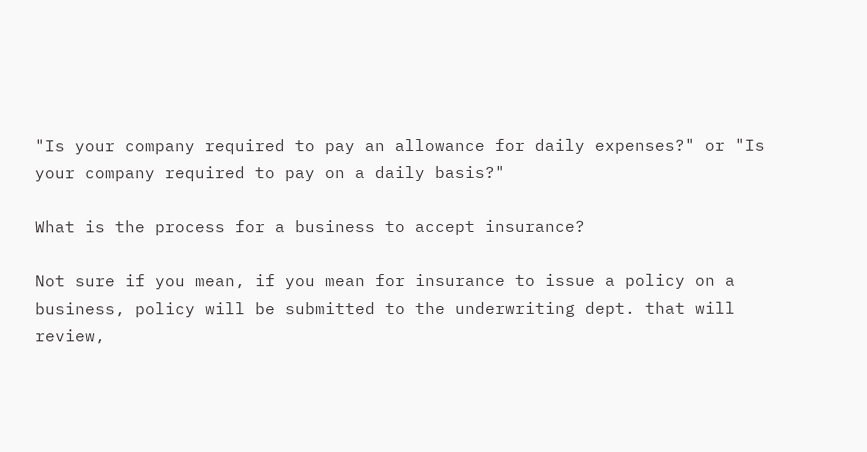"Is your company required to pay an allowance for daily expenses?" or "Is your company required to pay on a daily basis?"

What is the process for a business to accept insurance?

Not sure if you mean, if you mean for insurance to issue a policy on a business, policy will be submitted to the underwriting dept. that will review,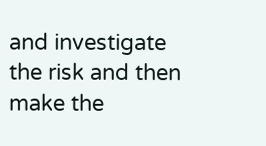and investigate the risk and then make the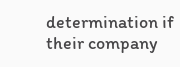determination if their company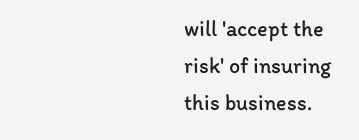will 'accept the risk' of insuring this business.